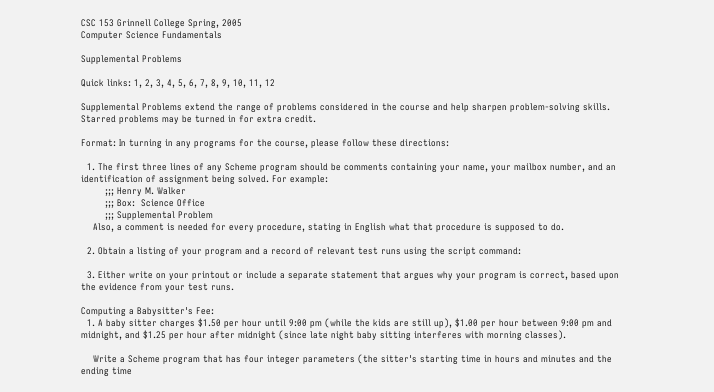CSC 153 Grinnell College Spring, 2005
Computer Science Fundamentals

Supplemental Problems

Quick links: 1, 2, 3, 4, 5, 6, 7, 8, 9, 10, 11, 12

Supplemental Problems extend the range of problems considered in the course and help sharpen problem-solving skills. Starred problems may be turned in for extra credit.

Format: In turning in any programs for the course, please follow these directions:

  1. The first three lines of any Scheme program should be comments containing your name, your mailbox number, and an identification of assignment being solved. For example:
        ;;; Henry M. Walker
        ;;; Box:  Science Office
        ;;; Supplemental Problem
    Also, a comment is needed for every procedure, stating in English what that procedure is supposed to do.

  2. Obtain a listing of your program and a record of relevant test runs using the script command:

  3. Either write on your printout or include a separate statement that argues why your program is correct, based upon the evidence from your test runs.

Computing a Babysitter's Fee:
  1. A baby sitter charges $1.50 per hour until 9:00 pm (while the kids are still up), $1.00 per hour between 9:00 pm and midnight, and $1.25 per hour after midnight (since late night baby sitting interferes with morning classes).

    Write a Scheme program that has four integer parameters (the sitter's starting time in hours and minutes and the ending time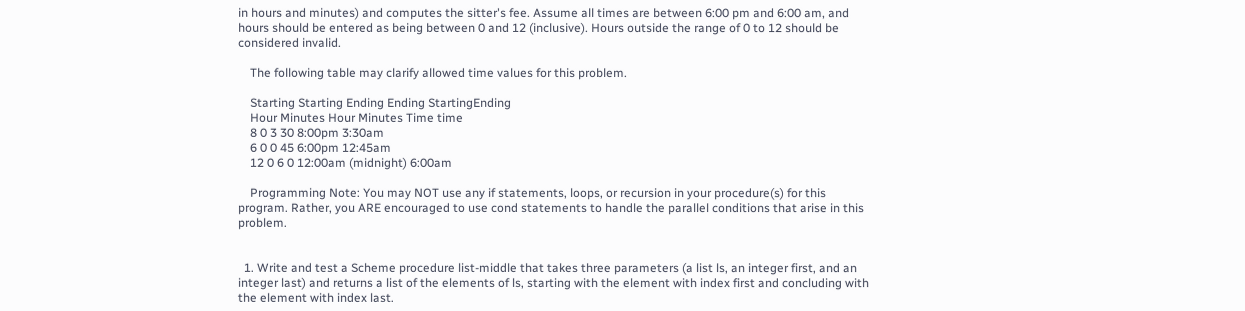in hours and minutes) and computes the sitter's fee. Assume all times are between 6:00 pm and 6:00 am, and hours should be entered as being between 0 and 12 (inclusive). Hours outside the range of 0 to 12 should be considered invalid.

    The following table may clarify allowed time values for this problem.

    Starting Starting Ending Ending StartingEnding
    Hour Minutes Hour Minutes Time time
    8 0 3 30 8:00pm 3:30am
    6 0 0 45 6:00pm 12:45am
    12 0 6 0 12:00am (midnight) 6:00am

    Programming Note: You may NOT use any if statements, loops, or recursion in your procedure(s) for this program. Rather, you ARE encouraged to use cond statements to handle the parallel conditions that arise in this problem.


  1. Write and test a Scheme procedure list-middle that takes three parameters (a list ls, an integer first, and an integer last) and returns a list of the elements of ls, starting with the element with index first and concluding with the element with index last.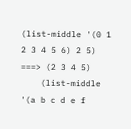(list-middle '(0 1 2 3 4 5 6) 2 5) ===> (2 3 4 5)
    (list-middle '(a b c d e f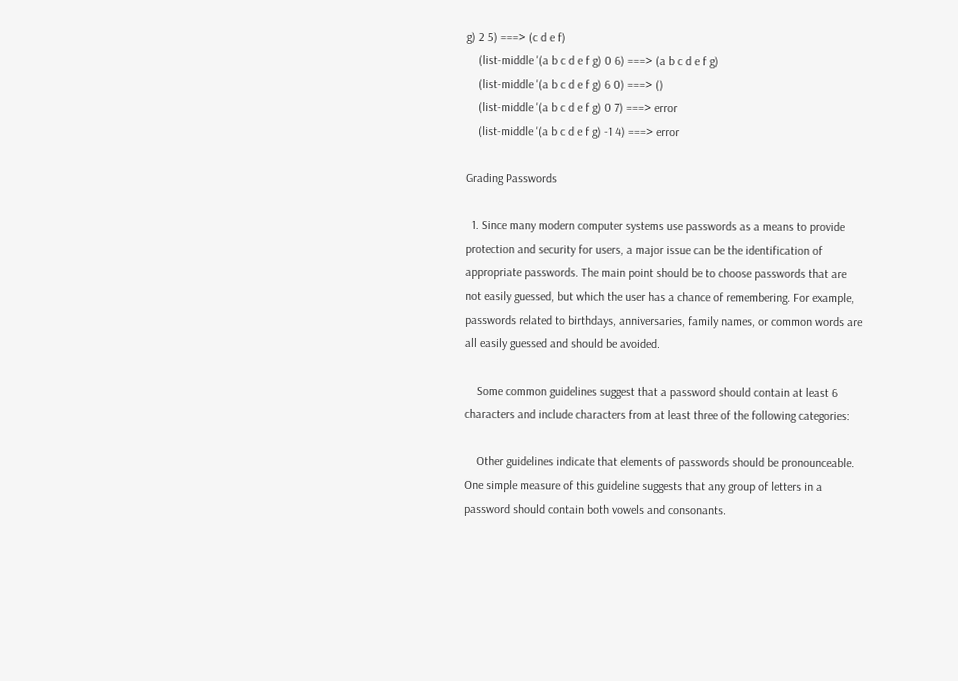g) 2 5) ===> (c d e f)
    (list-middle '(a b c d e f g) 0 6) ===> (a b c d e f g)
    (list-middle '(a b c d e f g) 6 0) ===> ()
    (list-middle '(a b c d e f g) 0 7) ===> error
    (list-middle '(a b c d e f g) -1 4) ===> error

Grading Passwords

  1. Since many modern computer systems use passwords as a means to provide protection and security for users, a major issue can be the identification of appropriate passwords. The main point should be to choose passwords that are not easily guessed, but which the user has a chance of remembering. For example, passwords related to birthdays, anniversaries, family names, or common words are all easily guessed and should be avoided.

    Some common guidelines suggest that a password should contain at least 6 characters and include characters from at least three of the following categories:

    Other guidelines indicate that elements of passwords should be pronounceable. One simple measure of this guideline suggests that any group of letters in a password should contain both vowels and consonants.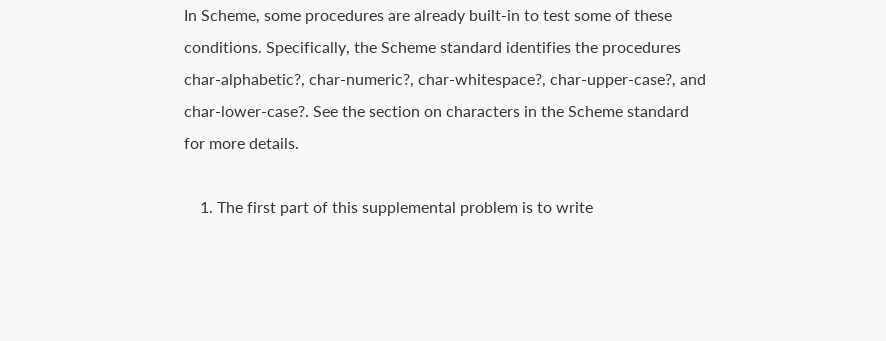In Scheme, some procedures are already built-in to test some of these conditions. Specifically, the Scheme standard identifies the procedures char-alphabetic?, char-numeric?, char-whitespace?, char-upper-case?, and char-lower-case?. See the section on characters in the Scheme standard for more details.

    1. The first part of this supplemental problem is to write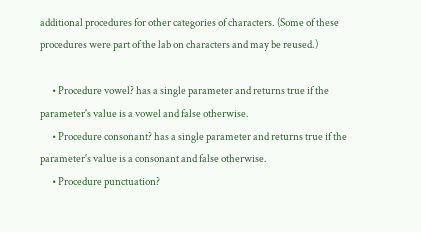additional procedures for other categories of characters. (Some of these procedures were part of the lab on characters and may be reused.)

      • Procedure vowel? has a single parameter and returns true if the parameter's value is a vowel and false otherwise.
      • Procedure consonant? has a single parameter and returns true if the parameter's value is a consonant and false otherwise.
      • Procedure punctuation?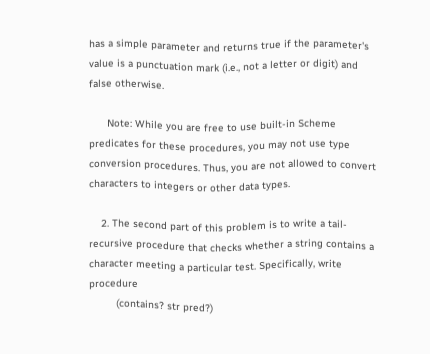has a simple parameter and returns true if the parameter's value is a punctuation mark (i.e., not a letter or digit) and false otherwise.

      Note: While you are free to use built-in Scheme predicates for these procedures, you may not use type conversion procedures. Thus, you are not allowed to convert characters to integers or other data types.

    2. The second part of this problem is to write a tail-recursive procedure that checks whether a string contains a character meeting a particular test. Specifically, write procedure
         (contains? str pred?)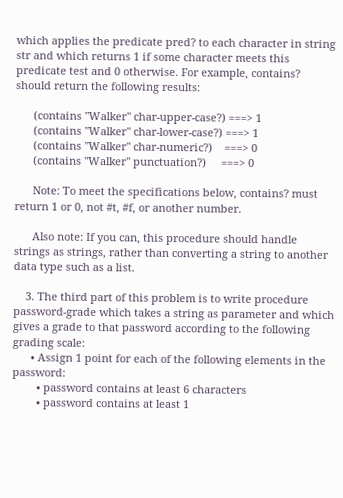which applies the predicate pred? to each character in string str and which returns 1 if some character meets this predicate test and 0 otherwise. For example, contains? should return the following results:

      (contains "Walker" char-upper-case?) ===> 1
      (contains "Walker" char-lower-case?) ===> 1
      (contains "Walker" char-numeric?)    ===> 0
      (contains "Walker" punctuation?)     ===> 0

      Note: To meet the specifications below, contains? must return 1 or 0, not #t, #f, or another number.

      Also note: If you can, this procedure should handle strings as strings, rather than converting a string to another data type such as a list.

    3. The third part of this problem is to write procedure password-grade which takes a string as parameter and which gives a grade to that password according to the following grading scale:
      • Assign 1 point for each of the following elements in the password:
        • password contains at least 6 characters
        • password contains at least 1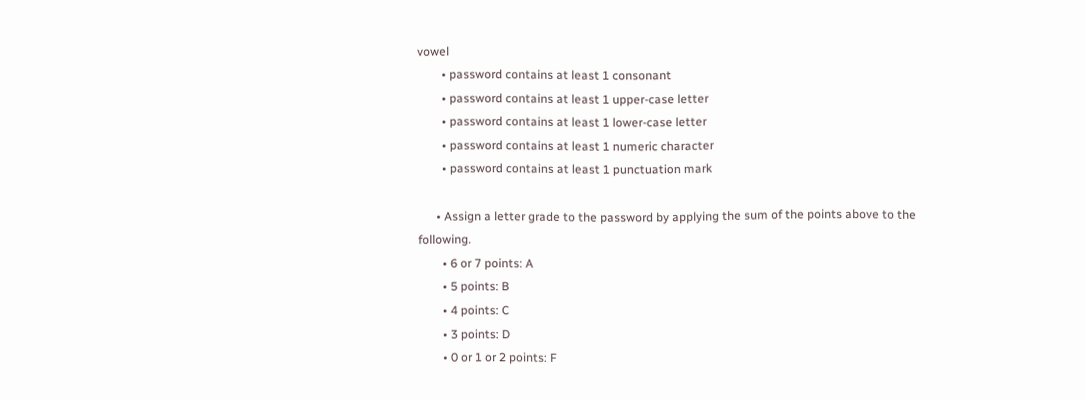vowel
        • password contains at least 1 consonant
        • password contains at least 1 upper-case letter
        • password contains at least 1 lower-case letter
        • password contains at least 1 numeric character
        • password contains at least 1 punctuation mark

      • Assign a letter grade to the password by applying the sum of the points above to the following.
        • 6 or 7 points: A
        • 5 points: B
        • 4 points: C
        • 3 points: D
        • 0 or 1 or 2 points: F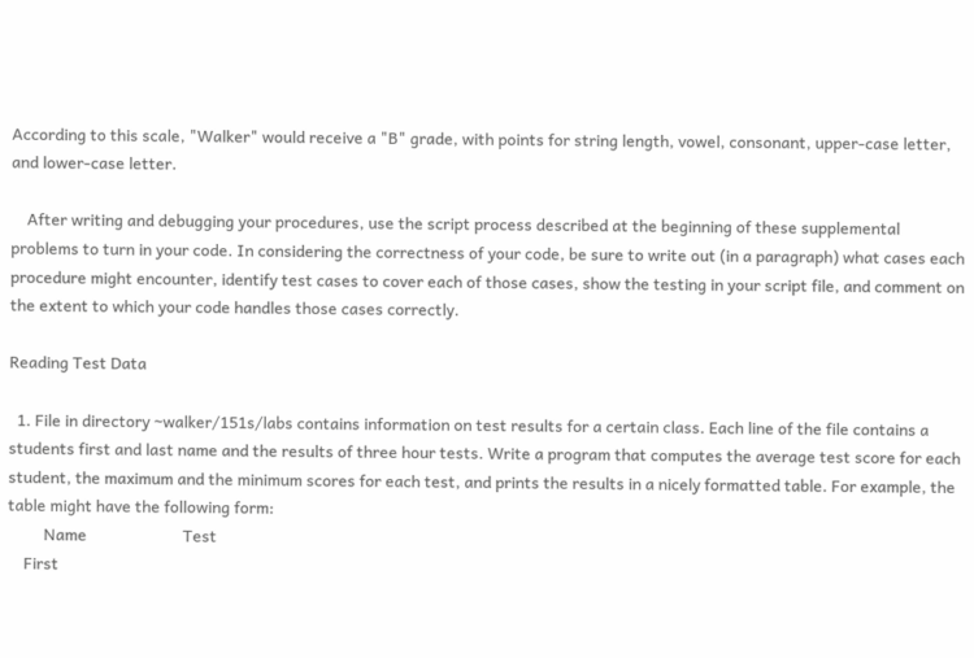According to this scale, "Walker" would receive a "B" grade, with points for string length, vowel, consonant, upper-case letter, and lower-case letter.

    After writing and debugging your procedures, use the script process described at the beginning of these supplemental problems to turn in your code. In considering the correctness of your code, be sure to write out (in a paragraph) what cases each procedure might encounter, identify test cases to cover each of those cases, show the testing in your script file, and comment on the extent to which your code handles those cases correctly.

Reading Test Data

  1. File in directory ~walker/151s/labs contains information on test results for a certain class. Each line of the file contains a students first and last name and the results of three hour tests. Write a program that computes the average test score for each student, the maximum and the minimum scores for each test, and prints the results in a nicely formatted table. For example, the table might have the following form:
         Name                        Test
    First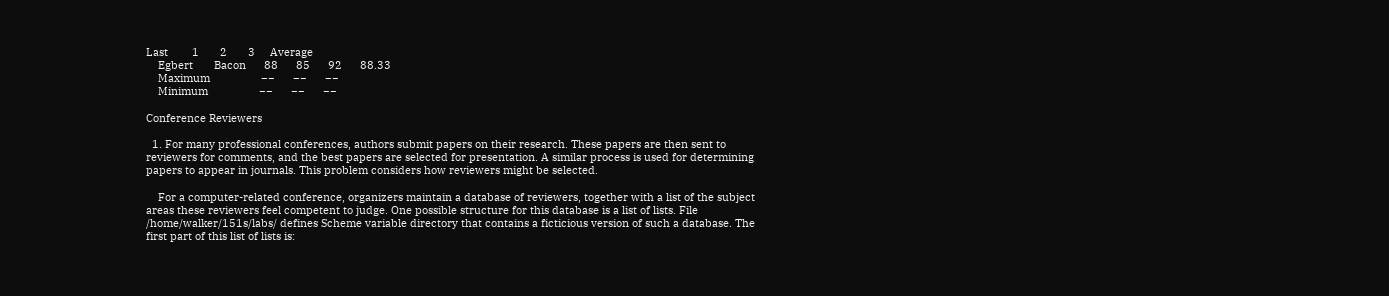Last        1       2       3     Average
    Egbert       Bacon      88      85      92      88.33
    Maximum                 −−      −−      −−
    Minimum                 −−      −−      −−

Conference Reviewers

  1. For many professional conferences, authors submit papers on their research. These papers are then sent to reviewers for comments, and the best papers are selected for presentation. A similar process is used for determining papers to appear in journals. This problem considers how reviewers might be selected.

    For a computer-related conference, organizers maintain a database of reviewers, together with a list of the subject areas these reviewers feel competent to judge. One possible structure for this database is a list of lists. File /home/walker/151s/labs/ defines Scheme variable directory that contains a ficticious version of such a database. The first part of this list of lists is: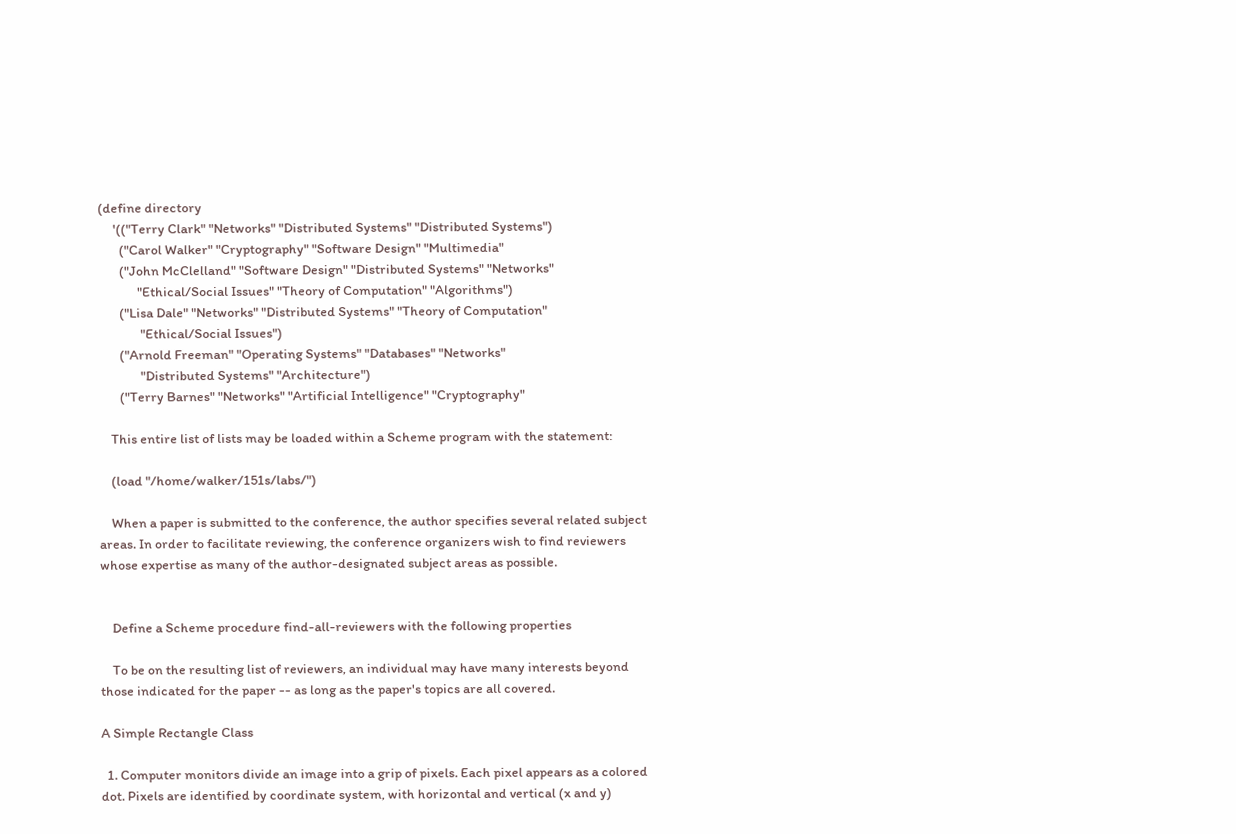(define directory
     '(("Terry Clark" "Networks" "Distributed Systems" "Distributed Systems")
       ("Carol Walker" "Cryptography" "Software Design" "Multimedia"
       ("John McClelland" "Software Design" "Distributed Systems" "Networks"
             "Ethical/Social Issues" "Theory of Computation" "Algorithms")
       ("Lisa Dale" "Networks" "Distributed Systems" "Theory of Computation"
              "Ethical/Social Issues")
       ("Arnold Freeman" "Operating Systems" "Databases" "Networks"
              "Distributed Systems" "Architecture")
       ("Terry Barnes" "Networks" "Artificial Intelligence" "Cryptography"

    This entire list of lists may be loaded within a Scheme program with the statement:

    (load "/home/walker/151s/labs/")

    When a paper is submitted to the conference, the author specifies several related subject areas. In order to facilitate reviewing, the conference organizers wish to find reviewers whose expertise as many of the author-designated subject areas as possible.


    Define a Scheme procedure find-all-reviewers with the following properties

    To be on the resulting list of reviewers, an individual may have many interests beyond those indicated for the paper -- as long as the paper's topics are all covered.

A Simple Rectangle Class

  1. Computer monitors divide an image into a grip of pixels. Each pixel appears as a colored dot. Pixels are identified by coordinate system, with horizontal and vertical (x and y)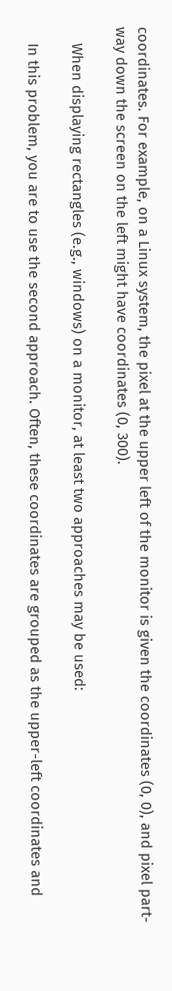coordinates. For example, on a Linux system, the pixel at the upper left of the monitor is given the coordinates (0, 0), and pixel part-way down the screen on the left might have coordinates (0, 300).

    When displaying rectangles (e.g., windows) on a monitor, at least two approaches may be used:

    In this problem, you are to use the second approach. Often, these coordinates are grouped as the upper-left coordinates and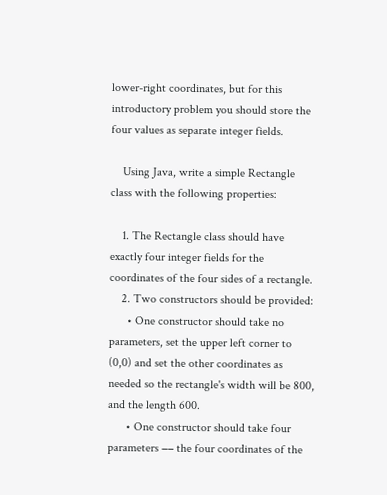lower-right coordinates, but for this introductory problem you should store the four values as separate integer fields.

    Using Java, write a simple Rectangle class with the following properties:

    1. The Rectangle class should have exactly four integer fields for the coordinates of the four sides of a rectangle.
    2. Two constructors should be provided:
      • One constructor should take no parameters, set the upper left corner to (0,0) and set the other coordinates as needed so the rectangle's width will be 800, and the length 600.
      • One constructor should take four parameters −− the four coordinates of the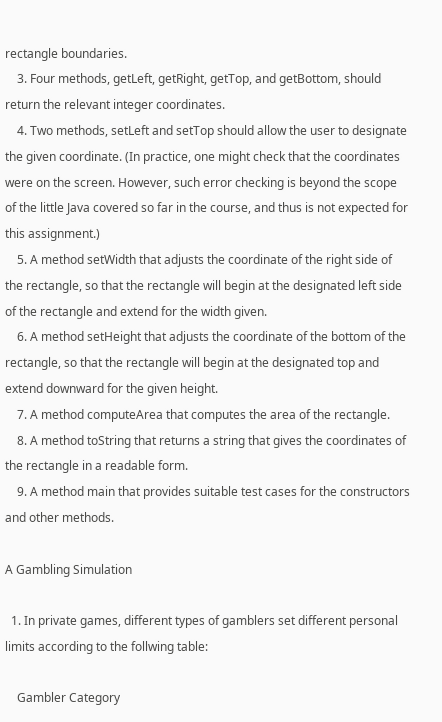rectangle boundaries.
    3. Four methods, getLeft, getRight, getTop, and getBottom, should return the relevant integer coordinates.
    4. Two methods, setLeft and setTop should allow the user to designate the given coordinate. (In practice, one might check that the coordinates were on the screen. However, such error checking is beyond the scope of the little Java covered so far in the course, and thus is not expected for this assignment.)
    5. A method setWidth that adjusts the coordinate of the right side of the rectangle, so that the rectangle will begin at the designated left side of the rectangle and extend for the width given.
    6. A method setHeight that adjusts the coordinate of the bottom of the rectangle, so that the rectangle will begin at the designated top and extend downward for the given height.
    7. A method computeArea that computes the area of the rectangle.
    8. A method toString that returns a string that gives the coordinates of the rectangle in a readable form.
    9. A method main that provides suitable test cases for the constructors and other methods.

A Gambling Simulation

  1. In private games, different types of gamblers set different personal limits according to the follwing table:

    Gambler Category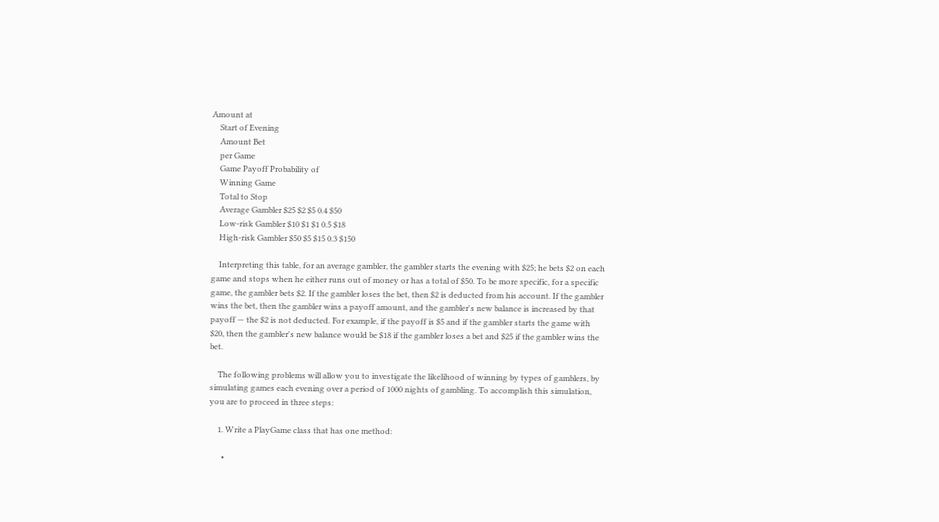Amount at
    Start of Evening
    Amount Bet
    per Game
    Game Payoff Probability of
    Winning Game
    Total to Stop
    Average Gambler $25 $2 $5 0.4 $50
    Low-risk Gambler $10 $1 $1 0.5 $18
    High-risk Gambler $50 $5 $15 0.3 $150

    Interpreting this table, for an average gambler, the gambler starts the evening with $25; he bets $2 on each game and stops when he either runs out of money or has a total of $50. To be more specific, for a specific game, the gambler bets $2. If the gambler loses the bet, then $2 is deducted from his account. If the gambler wins the bet, then the gambler wins a payoff amount, and the gambler's new balance is increased by that payoff — the $2 is not deducted. For example, if the payoff is $5 and if the gambler starts the game with $20, then the gambler's new balance would be $18 if the gambler loses a bet and $25 if the gambler wins the bet.

    The following problems will allow you to investigate the likelihood of winning by types of gamblers, by simulating games each evening over a period of 1000 nights of gambling. To accomplish this simulation, you are to proceed in three steps:

    1. Write a PlayGame class that has one method:

      •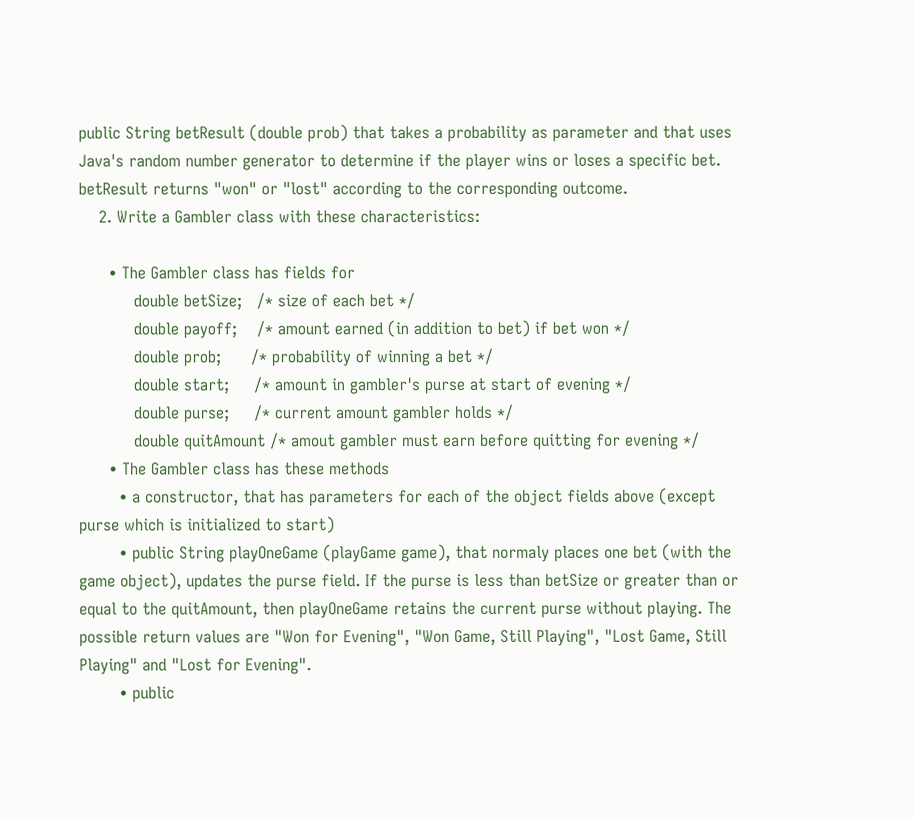public String betResult (double prob) that takes a probability as parameter and that uses Java's random number generator to determine if the player wins or loses a specific bet. betResult returns "won" or "lost" according to the corresponding outcome.
    2. Write a Gambler class with these characteristics:

      • The Gambler class has fields for
           double betSize;   /* size of each bet */
           double payoff;    /* amount earned (in addition to bet) if bet won */
           double prob;      /* probability of winning a bet */
           double start;     /* amount in gambler's purse at start of evening */
           double purse;     /* current amount gambler holds */
           double quitAmount /* amout gambler must earn before quitting for evening */
      • The Gambler class has these methods
        • a constructor, that has parameters for each of the object fields above (except purse which is initialized to start)
        • public String playOneGame (playGame game), that normaly places one bet (with the game object), updates the purse field. If the purse is less than betSize or greater than or equal to the quitAmount, then playOneGame retains the current purse without playing. The possible return values are "Won for Evening", "Won Game, Still Playing", "Lost Game, Still Playing" and "Lost for Evening".
        • public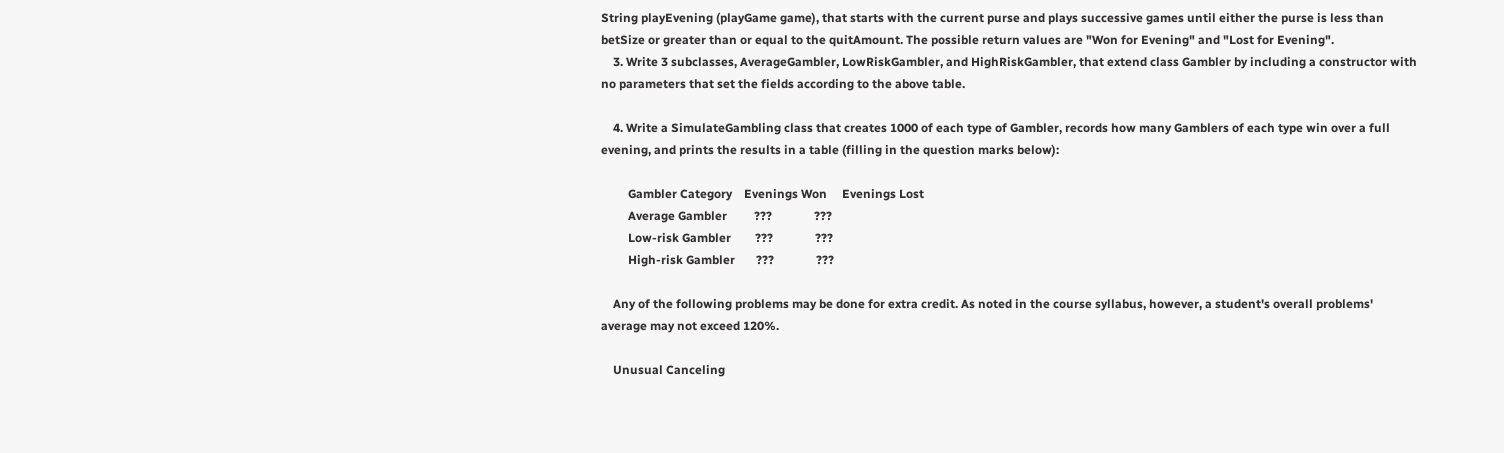String playEvening (playGame game), that starts with the current purse and plays successive games until either the purse is less than betSize or greater than or equal to the quitAmount. The possible return values are "Won for Evening" and "Lost for Evening".
    3. Write 3 subclasses, AverageGambler, LowRiskGambler, and HighRiskGambler, that extend class Gambler by including a constructor with no parameters that set the fields according to the above table.

    4. Write a SimulateGambling class that creates 1000 of each type of Gambler, records how many Gamblers of each type win over a full evening, and prints the results in a table (filling in the question marks below):

         Gambler Category    Evenings Won     Evenings Lost
         Average Gambler         ???              ???
         Low-risk Gambler        ???              ???
         High-risk Gambler       ???              ???

    Any of the following problems may be done for extra credit. As noted in the course syllabus, however, a student's overall problems' average may not exceed 120%.

    Unusual Canceling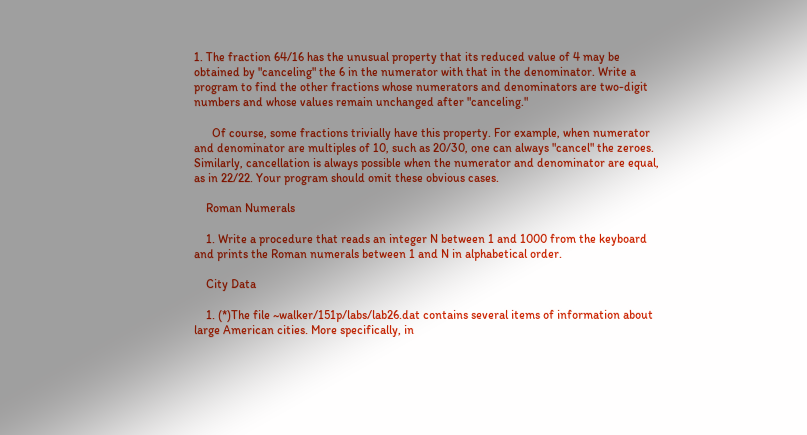1. The fraction 64/16 has the unusual property that its reduced value of 4 may be obtained by "canceling" the 6 in the numerator with that in the denominator. Write a program to find the other fractions whose numerators and denominators are two-digit numbers and whose values remain unchanged after "canceling."

      Of course, some fractions trivially have this property. For example, when numerator and denominator are multiples of 10, such as 20/30, one can always "cancel" the zeroes. Similarly, cancellation is always possible when the numerator and denominator are equal, as in 22/22. Your program should omit these obvious cases.

    Roman Numerals

    1. Write a procedure that reads an integer N between 1 and 1000 from the keyboard and prints the Roman numerals between 1 and N in alphabetical order.

    City Data

    1. (*)The file ~walker/151p/labs/lab26.dat contains several items of information about large American cities. More specifically, in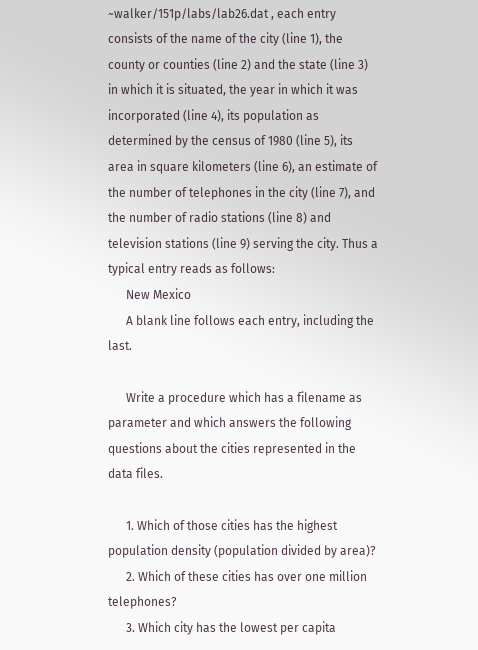~walker/151p/labs/lab26.dat , each entry consists of the name of the city (line 1), the county or counties (line 2) and the state (line 3) in which it is situated, the year in which it was incorporated (line 4), its population as determined by the census of 1980 (line 5), its area in square kilometers (line 6), an estimate of the number of telephones in the city (line 7), and the number of radio stations (line 8) and television stations (line 9) serving the city. Thus a typical entry reads as follows:
      New Mexico
      A blank line follows each entry, including the last.

      Write a procedure which has a filename as parameter and which answers the following questions about the cities represented in the data files.

      1. Which of those cities has the highest population density (population divided by area)?
      2. Which of these cities has over one million telephones?
      3. Which city has the lowest per capita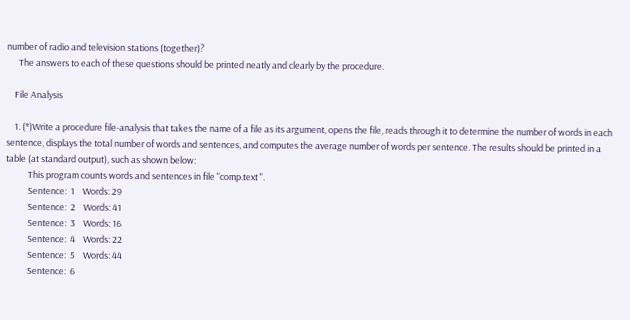number of radio and television stations (together)?
      The answers to each of these questions should be printed neatly and clearly by the procedure.

    File Analysis

    1. (*)Write a procedure file-analysis that takes the name of a file as its argument, opens the file, reads through it to determine the number of words in each sentence, displays the total number of words and sentences, and computes the average number of words per sentence. The results should be printed in a table (at standard output), such as shown below:
           This program counts words and sentences in file "comp.text ".
           Sentence:  1    Words: 29
           Sentence:  2    Words: 41
           Sentence:  3    Words: 16
           Sentence:  4    Words: 22
           Sentence:  5    Words: 44
           Sentence:  6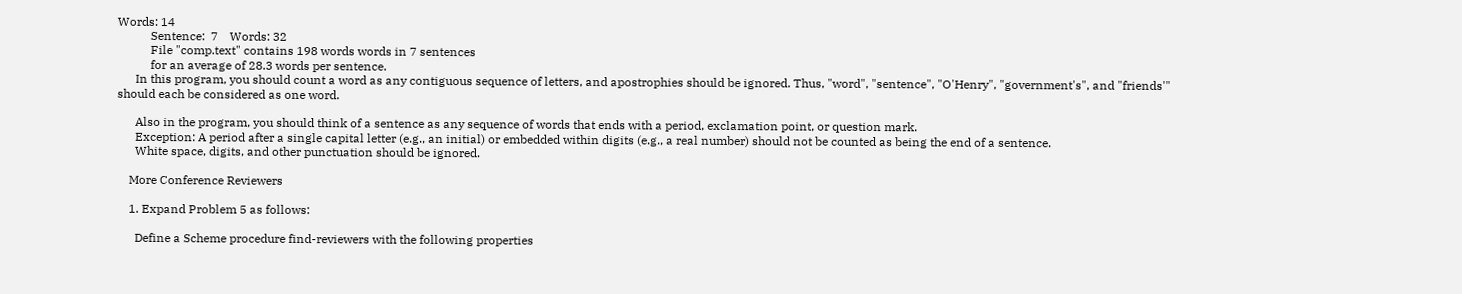Words: 14
           Sentence:  7    Words: 32
           File "comp.text" contains 198 words words in 7 sentences
           for an average of 28.3 words per sentence.
      In this program, you should count a word as any contiguous sequence of letters, and apostrophies should be ignored. Thus, "word", "sentence", "O'Henry", "government's", and "friends'" should each be considered as one word.

      Also in the program, you should think of a sentence as any sequence of words that ends with a period, exclamation point, or question mark.
      Exception: A period after a single capital letter (e.g., an initial) or embedded within digits (e.g., a real number) should not be counted as being the end of a sentence.
      White space, digits, and other punctuation should be ignored.

    More Conference Reviewers

    1. Expand Problem 5 as follows:

      Define a Scheme procedure find-reviewers with the following properties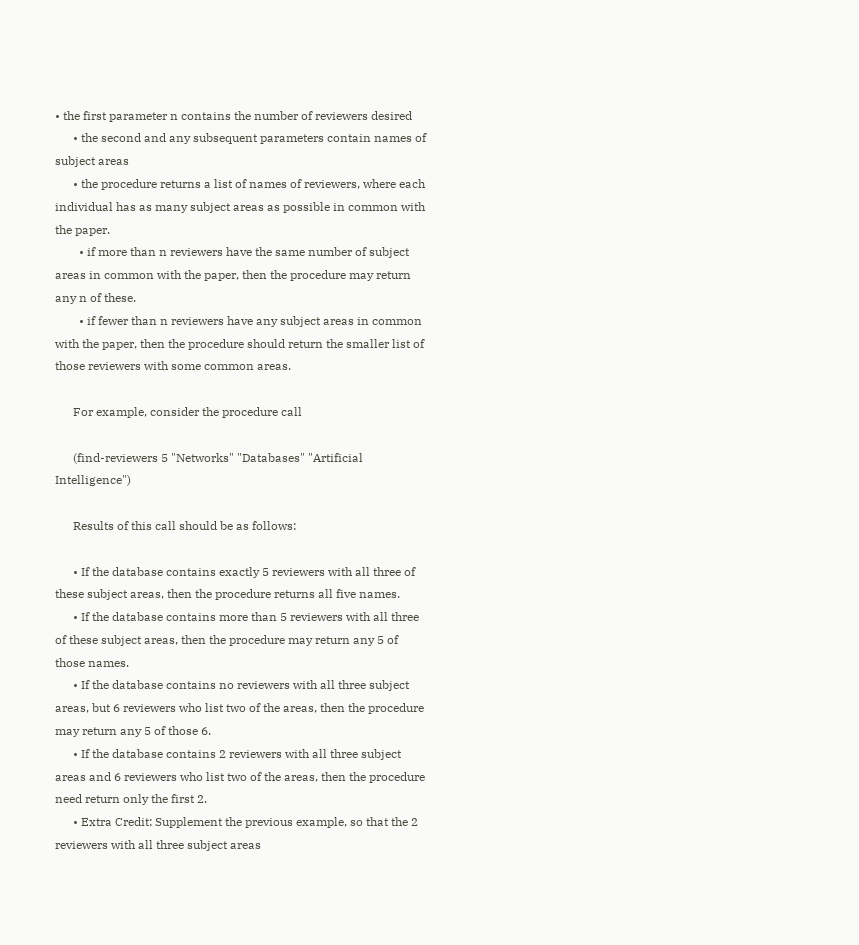• the first parameter n contains the number of reviewers desired
      • the second and any subsequent parameters contain names of subject areas
      • the procedure returns a list of names of reviewers, where each individual has as many subject areas as possible in common with the paper.
        • if more than n reviewers have the same number of subject areas in common with the paper, then the procedure may return any n of these.
        • if fewer than n reviewers have any subject areas in common with the paper, then the procedure should return the smaller list of those reviewers with some common areas.

      For example, consider the procedure call

      (find-reviewers 5 "Networks" "Databases" "Artificial Intelligence")

      Results of this call should be as follows:

      • If the database contains exactly 5 reviewers with all three of these subject areas, then the procedure returns all five names.
      • If the database contains more than 5 reviewers with all three of these subject areas, then the procedure may return any 5 of those names.
      • If the database contains no reviewers with all three subject areas, but 6 reviewers who list two of the areas, then the procedure may return any 5 of those 6.
      • If the database contains 2 reviewers with all three subject areas and 6 reviewers who list two of the areas, then the procedure need return only the first 2.
      • Extra Credit: Supplement the previous example, so that the 2 reviewers with all three subject areas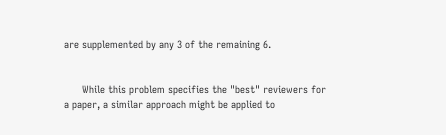are supplemented by any 3 of the remaining 6.


      While this problem specifies the "best" reviewers for a paper, a similar approach might be applied to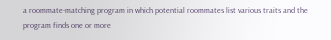a roommate-matching program in which potential roommates list various traits and the program finds one or more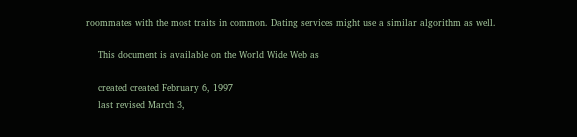roommates with the most traits in common. Dating services might use a similar algorithm as well.

    This document is available on the World Wide Web as

    created created February 6, 1997
    last revised March 3,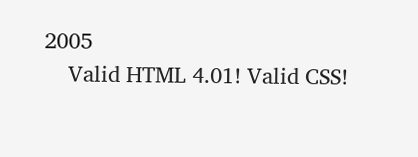2005
    Valid HTML 4.01! Valid CSS!